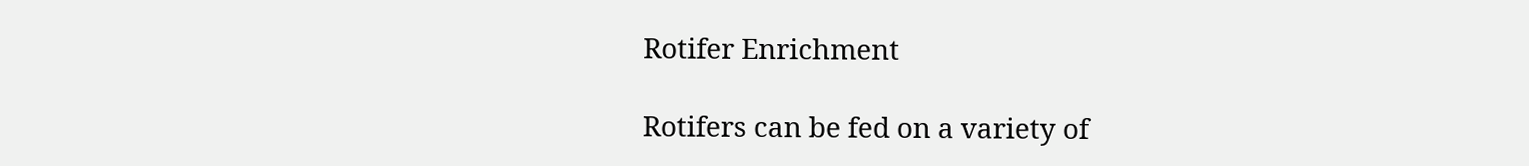Rotifer Enrichment

Rotifers can be fed on a variety of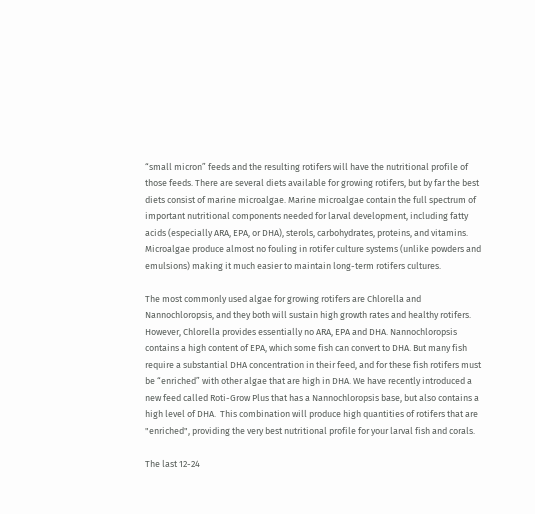“small micron” feeds and the resulting rotifers will have the nutritional profile of those feeds. There are several diets available for growing rotifers, but by far the best diets consist of marine microalgae. Marine microalgae contain the full spectrum of important nutritional components needed for larval development, including fatty acids (especially ARA, EPA, or DHA), sterols, carbohydrates, proteins, and vitamins. Microalgae produce almost no fouling in rotifer culture systems (unlike powders and emulsions) making it much easier to maintain long-term rotifers cultures.

The most commonly used algae for growing rotifers are Chlorella and Nannochloropsis, and they both will sustain high growth rates and healthy rotifers.  However, Chlorella provides essentially no ARA, EPA and DHA. Nannochloropsis contains a high content of EPA, which some fish can convert to DHA. But many fish require a substantial DHA concentration in their feed, and for these fish rotifers must be “enriched” with other algae that are high in DHA. We have recently introduced a new feed called Roti-Grow Plus that has a Nannochloropsis base, but also contains a high level of DHA.  This combination will produce high quantities of rotifers that are "enriched", providing the very best nutritional profile for your larval fish and corals.

The last 12-24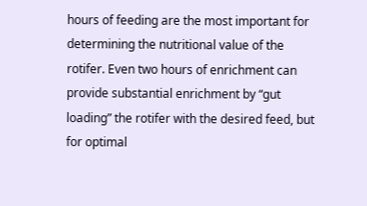hours of feeding are the most important for determining the nutritional value of the rotifer. Even two hours of enrichment can provide substantial enrichment by “gut loading” the rotifer with the desired feed, but for optimal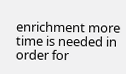enrichment more time is needed in order for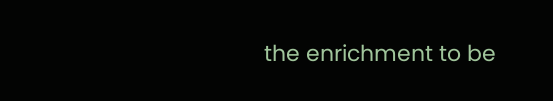the enrichment to be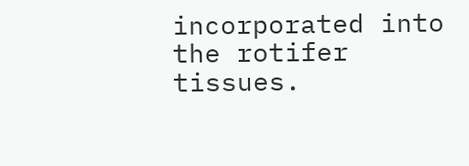incorporated into the rotifer tissues.